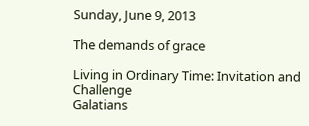Sunday, June 9, 2013

The demands of grace

Living in Ordinary Time: Invitation and Challenge
Galatians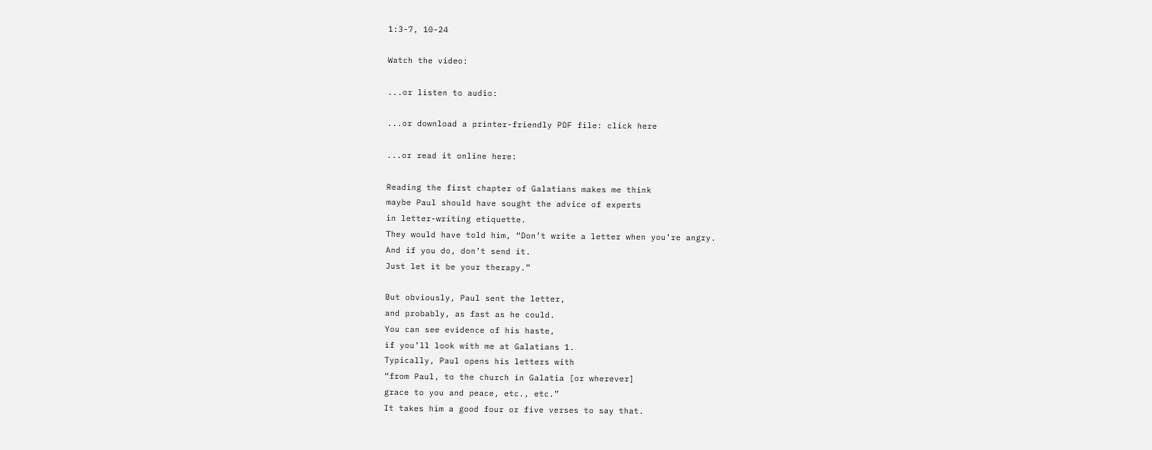1:3-7, 10-24

Watch the video:

...or listen to audio:

...or download a printer-friendly PDF file: click here

...or read it online here:

Reading the first chapter of Galatians makes me think
maybe Paul should have sought the advice of experts
in letter-writing etiquette.
They would have told him, “Don’t write a letter when you’re angry.
And if you do, don’t send it.
Just let it be your therapy.”

But obviously, Paul sent the letter,
and probably, as fast as he could.
You can see evidence of his haste,
if you’ll look with me at Galatians 1.
Typically, Paul opens his letters with
“from Paul, to the church in Galatia [or wherever]
grace to you and peace, etc., etc.”
It takes him a good four or five verses to say that.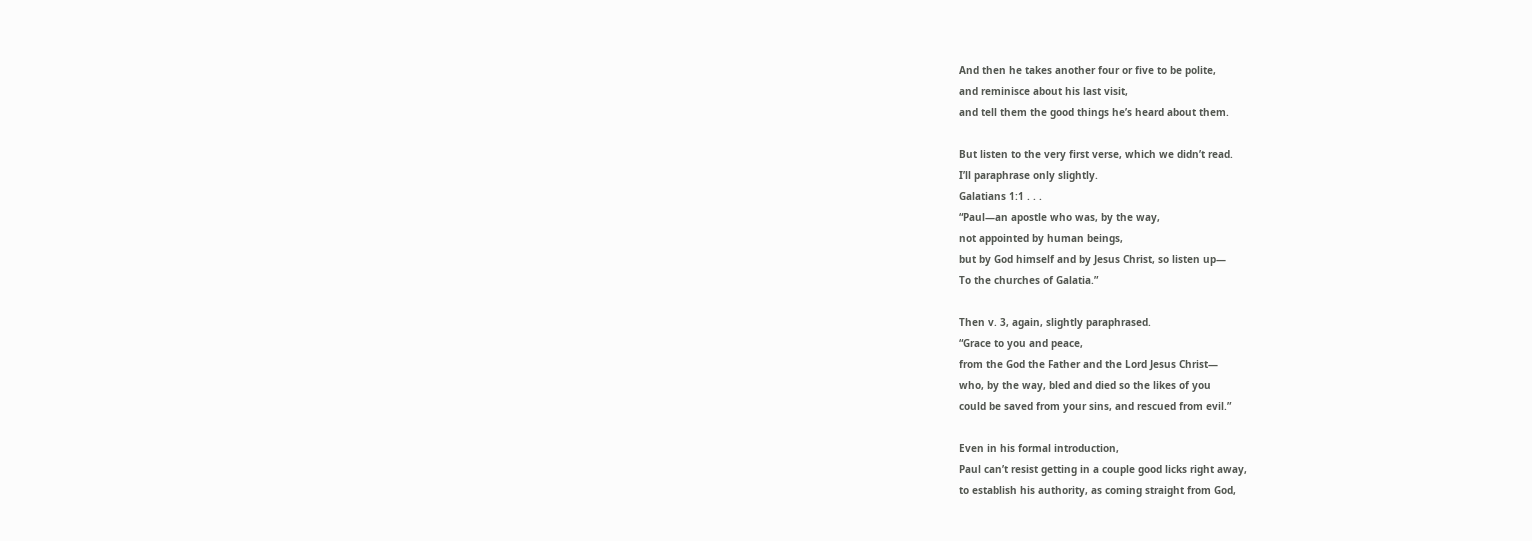And then he takes another four or five to be polite,
and reminisce about his last visit,
and tell them the good things he’s heard about them.

But listen to the very first verse, which we didn’t read.
I’ll paraphrase only slightly.
Galatians 1:1 . . .
“Paul—an apostle who was, by the way,
not appointed by human beings,
but by God himself and by Jesus Christ, so listen up—
To the churches of Galatia.”

Then v. 3, again, slightly paraphrased.
“Grace to you and peace,
from the God the Father and the Lord Jesus Christ—
who, by the way, bled and died so the likes of you
could be saved from your sins, and rescued from evil.”

Even in his formal introduction,
Paul can’t resist getting in a couple good licks right away,
to establish his authority, as coming straight from God,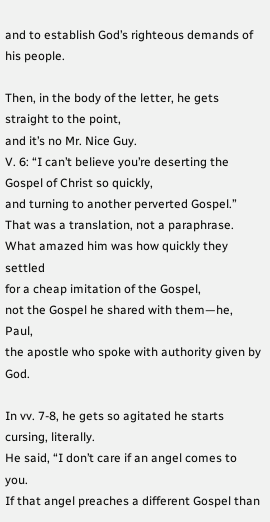and to establish God’s righteous demands of his people.

Then, in the body of the letter, he gets straight to the point,
and it’s no Mr. Nice Guy.
V. 6: “I can’t believe you’re deserting the Gospel of Christ so quickly,
and turning to another perverted Gospel.”
That was a translation, not a paraphrase.
What amazed him was how quickly they settled
for a cheap imitation of the Gospel,
not the Gospel he shared with them—he, Paul,
the apostle who spoke with authority given by God.

In vv. 7-8, he gets so agitated he starts cursing, literally.
He said, “I don’t care if an angel comes to you.
If that angel preaches a different Gospel than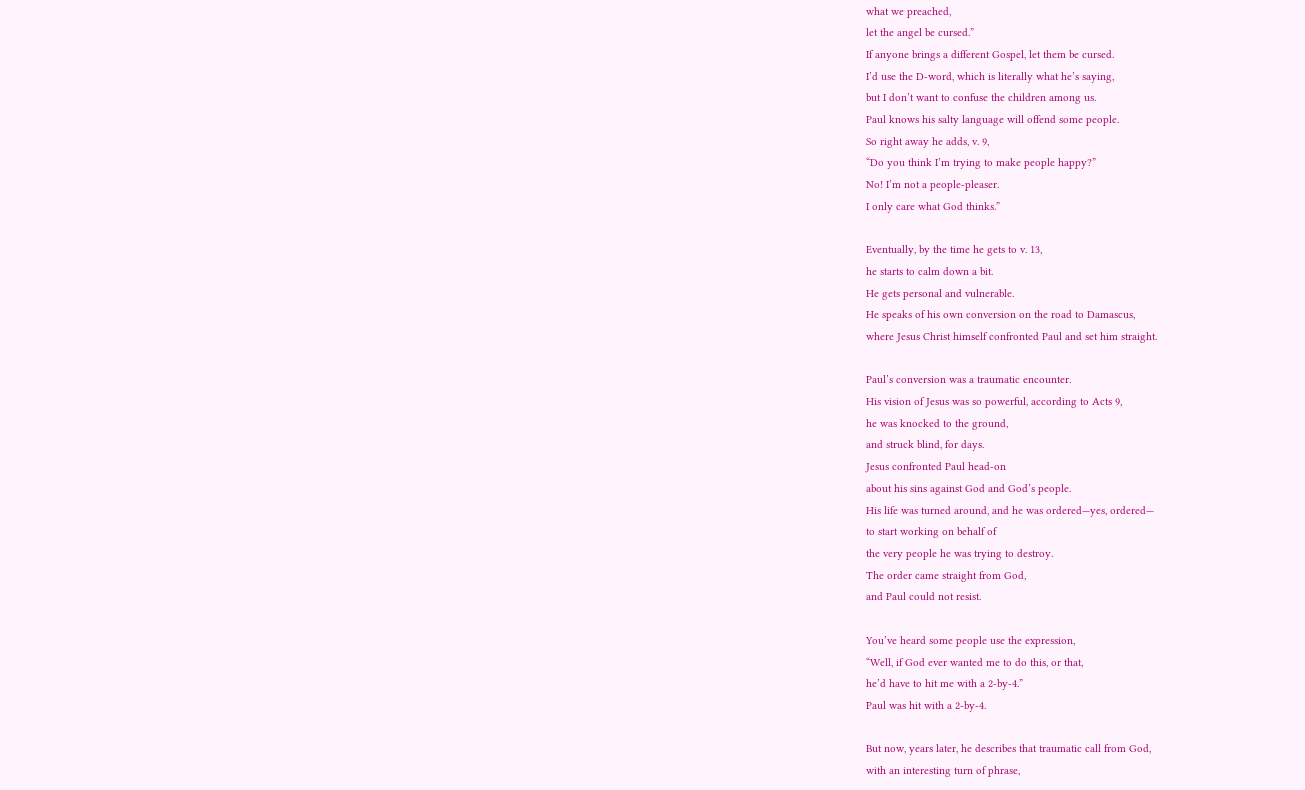what we preached,
let the angel be cursed.”
If anyone brings a different Gospel, let them be cursed.
I’d use the D-word, which is literally what he’s saying,
but I don’t want to confuse the children among us.
Paul knows his salty language will offend some people.
So right away he adds, v. 9,
“Do you think I’m trying to make people happy?”
No! I’m not a people-pleaser.
I only care what God thinks.”

Eventually, by the time he gets to v. 13,
he starts to calm down a bit.
He gets personal and vulnerable.
He speaks of his own conversion on the road to Damascus,
where Jesus Christ himself confronted Paul and set him straight.

Paul’s conversion was a traumatic encounter.
His vision of Jesus was so powerful, according to Acts 9,
he was knocked to the ground,
and struck blind, for days.
Jesus confronted Paul head-on
about his sins against God and God’s people.
His life was turned around, and he was ordered—yes, ordered—
to start working on behalf of
the very people he was trying to destroy.
The order came straight from God,
and Paul could not resist.

You’ve heard some people use the expression,
“Well, if God ever wanted me to do this, or that,
he’d have to hit me with a 2-by-4.”
Paul was hit with a 2-by-4.

But now, years later, he describes that traumatic call from God,
with an interesting turn of phrase,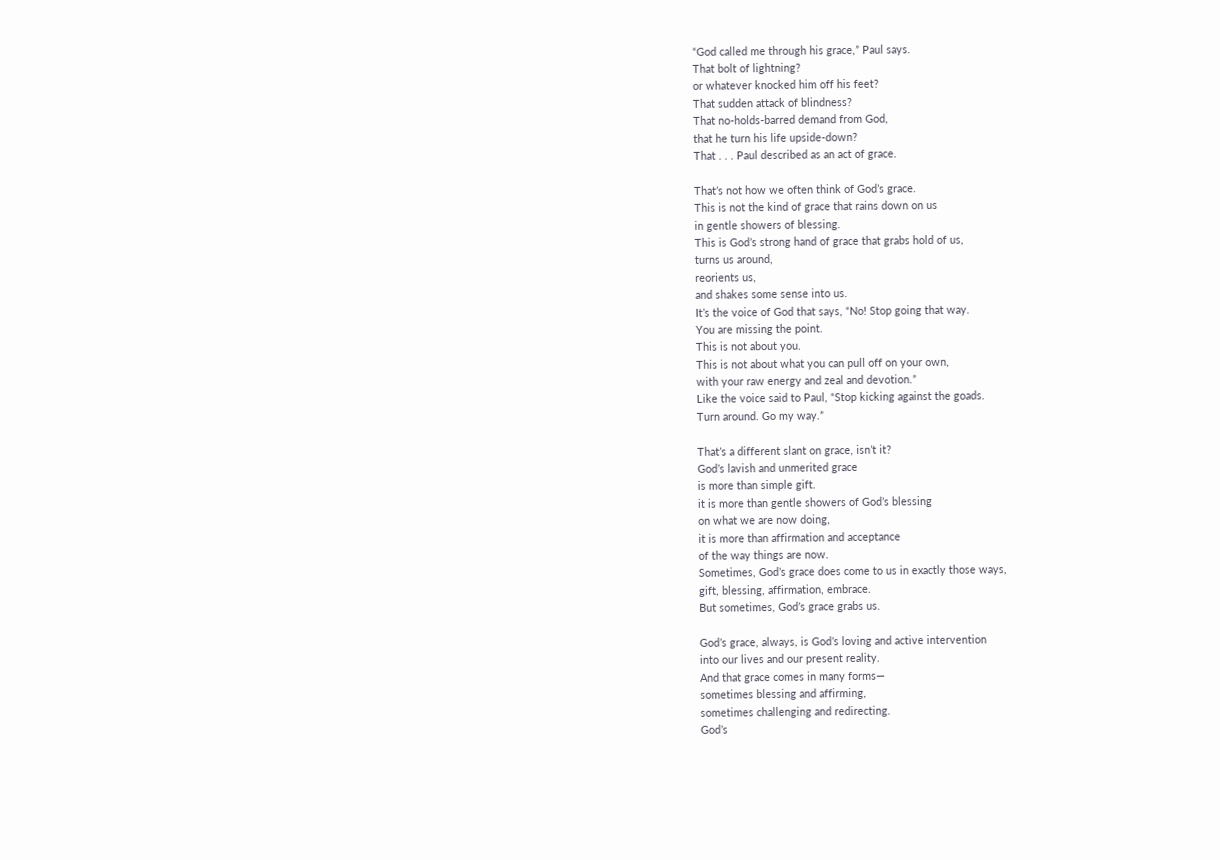“God called me through his grace,” Paul says.
That bolt of lightning?
or whatever knocked him off his feet?
That sudden attack of blindness?
That no-holds-barred demand from God,
that he turn his life upside-down?
That . . . Paul described as an act of grace.

That’s not how we often think of God’s grace.
This is not the kind of grace that rains down on us
in gentle showers of blessing.
This is God’s strong hand of grace that grabs hold of us,
turns us around,
reorients us,
and shakes some sense into us.
It’s the voice of God that says, “No! Stop going that way.
You are missing the point.
This is not about you.
This is not about what you can pull off on your own,
with your raw energy and zeal and devotion.”
Like the voice said to Paul, “Stop kicking against the goads.
Turn around. Go my way.”

That’s a different slant on grace, isn’t it?
God’s lavish and unmerited grace
is more than simple gift.
it is more than gentle showers of God’s blessing
on what we are now doing,
it is more than affirmation and acceptance
of the way things are now.
Sometimes, God’s grace does come to us in exactly those ways,
gift, blessing, affirmation, embrace.
But sometimes, God’s grace grabs us.

God’s grace, always, is God’s loving and active intervention
into our lives and our present reality.
And that grace comes in many forms—
sometimes blessing and affirming,
sometimes challenging and redirecting.
God’s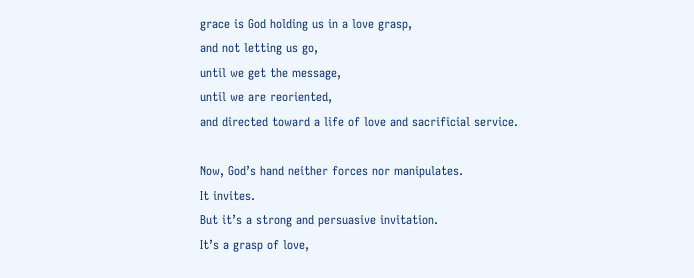grace is God holding us in a love grasp,
and not letting us go,
until we get the message,
until we are reoriented,
and directed toward a life of love and sacrificial service.

Now, God’s hand neither forces nor manipulates.
It invites.
But it’s a strong and persuasive invitation.
It’s a grasp of love,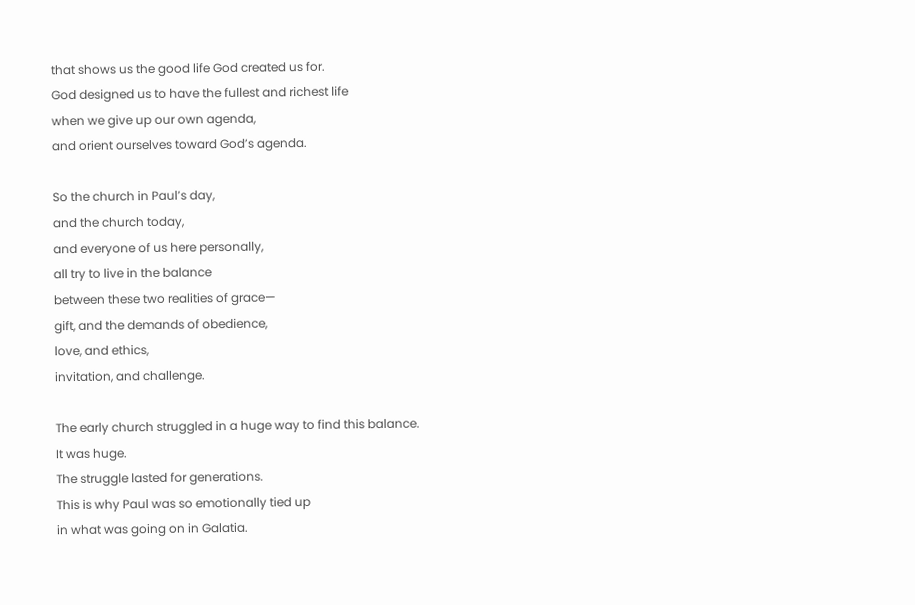that shows us the good life God created us for.
God designed us to have the fullest and richest life
when we give up our own agenda,
and orient ourselves toward God’s agenda.

So the church in Paul’s day,
and the church today,
and everyone of us here personally,
all try to live in the balance
between these two realities of grace—
gift, and the demands of obedience,
love, and ethics,
invitation, and challenge.

The early church struggled in a huge way to find this balance.
It was huge.
The struggle lasted for generations.
This is why Paul was so emotionally tied up
in what was going on in Galatia.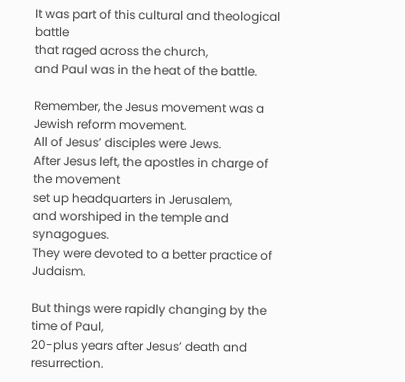It was part of this cultural and theological battle
that raged across the church,
and Paul was in the heat of the battle.

Remember, the Jesus movement was a Jewish reform movement.
All of Jesus’ disciples were Jews.
After Jesus left, the apostles in charge of the movement
set up headquarters in Jerusalem,
and worshiped in the temple and synagogues.
They were devoted to a better practice of Judaism.

But things were rapidly changing by the time of Paul,
20-plus years after Jesus’ death and resurrection.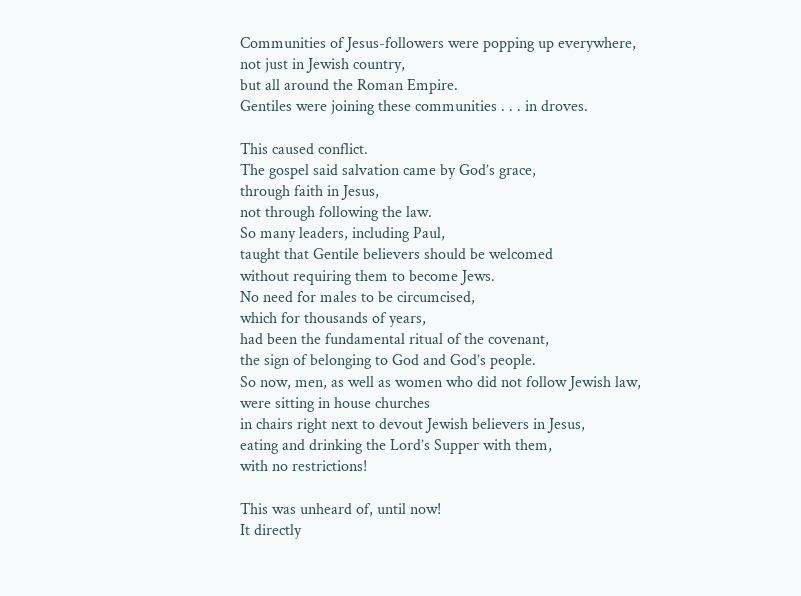Communities of Jesus-followers were popping up everywhere,
not just in Jewish country,
but all around the Roman Empire.
Gentiles were joining these communities . . . in droves.

This caused conflict.
The gospel said salvation came by God’s grace,
through faith in Jesus,
not through following the law.
So many leaders, including Paul,
taught that Gentile believers should be welcomed
without requiring them to become Jews.
No need for males to be circumcised,
which for thousands of years,
had been the fundamental ritual of the covenant,
the sign of belonging to God and God’s people.
So now, men, as well as women who did not follow Jewish law,
were sitting in house churches
in chairs right next to devout Jewish believers in Jesus,
eating and drinking the Lord’s Supper with them,
with no restrictions!

This was unheard of, until now!
It directly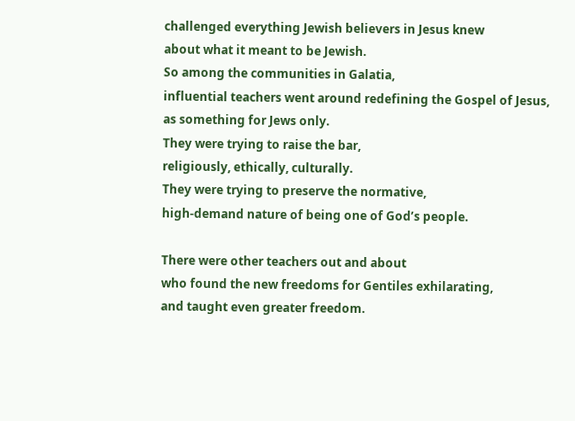challenged everything Jewish believers in Jesus knew
about what it meant to be Jewish.
So among the communities in Galatia,
influential teachers went around redefining the Gospel of Jesus,
as something for Jews only.
They were trying to raise the bar,
religiously, ethically, culturally.
They were trying to preserve the normative,
high-demand nature of being one of God’s people.

There were other teachers out and about
who found the new freedoms for Gentiles exhilarating,
and taught even greater freedom.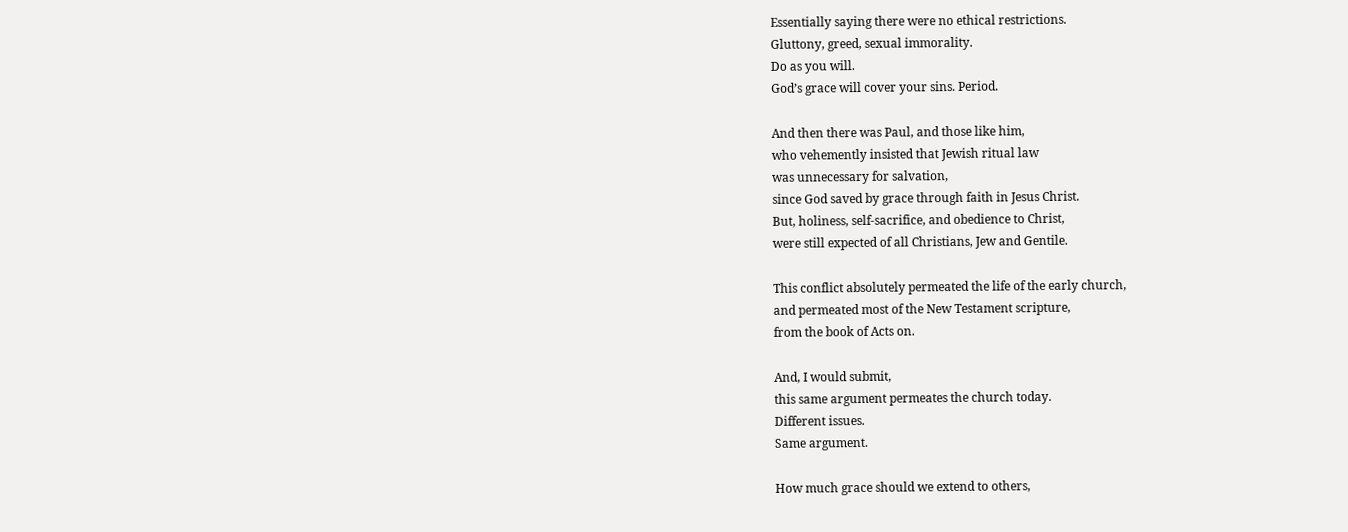Essentially saying there were no ethical restrictions.
Gluttony, greed, sexual immorality.
Do as you will.
God’s grace will cover your sins. Period.

And then there was Paul, and those like him,
who vehemently insisted that Jewish ritual law
was unnecessary for salvation,
since God saved by grace through faith in Jesus Christ.
But, holiness, self-sacrifice, and obedience to Christ,
were still expected of all Christians, Jew and Gentile.

This conflict absolutely permeated the life of the early church,
and permeated most of the New Testament scripture,
from the book of Acts on.

And, I would submit,
this same argument permeates the church today.
Different issues.
Same argument.

How much grace should we extend to others,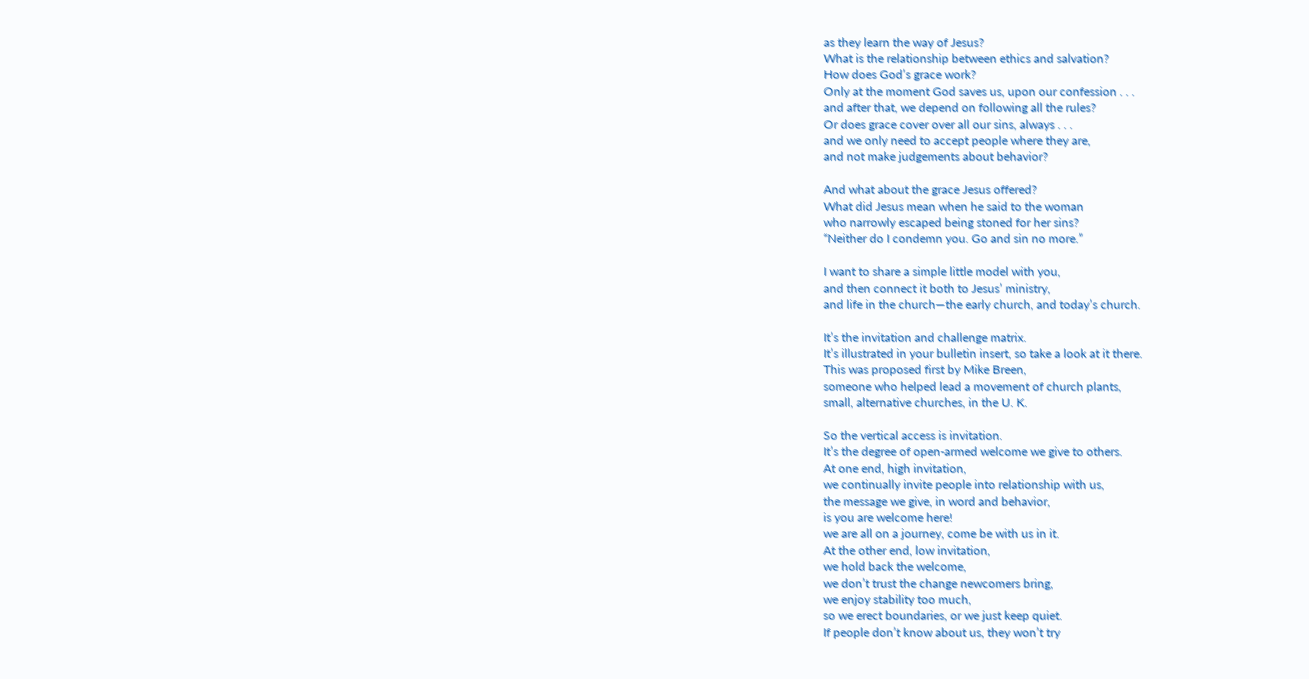as they learn the way of Jesus?
What is the relationship between ethics and salvation?
How does God’s grace work?
Only at the moment God saves us, upon our confession . . .
and after that, we depend on following all the rules?
Or does grace cover over all our sins, always . . .
and we only need to accept people where they are,
and not make judgements about behavior?

And what about the grace Jesus offered?
What did Jesus mean when he said to the woman
who narrowly escaped being stoned for her sins?
“Neither do I condemn you. Go and sin no more.”

I want to share a simple little model with you,
and then connect it both to Jesus’ ministry,
and life in the church—the early church, and today’s church.

It’s the invitation and challenge matrix.
It’s illustrated in your bulletin insert, so take a look at it there.
This was proposed first by Mike Breen,
someone who helped lead a movement of church plants,
small, alternative churches, in the U. K.

So the vertical access is invitation.
It’s the degree of open-armed welcome we give to others.
At one end, high invitation,
we continually invite people into relationship with us,
the message we give, in word and behavior,
is you are welcome here!
we are all on a journey, come be with us in it.
At the other end, low invitation,
we hold back the welcome,
we don’t trust the change newcomers bring,
we enjoy stability too much,
so we erect boundaries, or we just keep quiet.
If people don’t know about us, they won’t try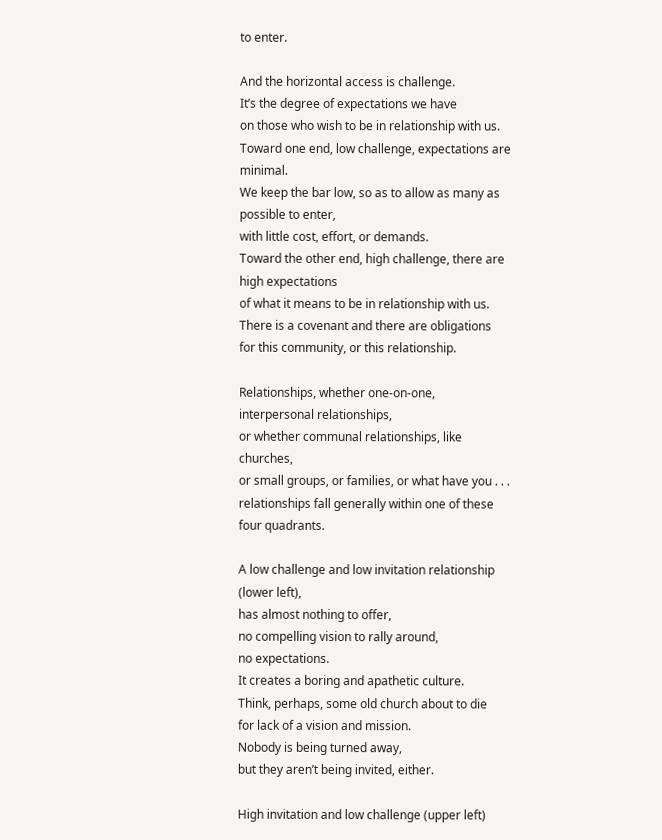to enter.

And the horizontal access is challenge.
It’s the degree of expectations we have
on those who wish to be in relationship with us.
Toward one end, low challenge, expectations are minimal.
We keep the bar low, so as to allow as many as possible to enter,
with little cost, effort, or demands.
Toward the other end, high challenge, there are high expectations
of what it means to be in relationship with us.
There is a covenant and there are obligations
for this community, or this relationship.

Relationships, whether one-on-one, interpersonal relationships,
or whether communal relationships, like churches,
or small groups, or families, or what have you . . .
relationships fall generally within one of these four quadrants.

A low challenge and low invitation relationship (lower left),
has almost nothing to offer,
no compelling vision to rally around,
no expectations.
It creates a boring and apathetic culture.
Think, perhaps, some old church about to die
for lack of a vision and mission.
Nobody is being turned away,
but they aren’t being invited, either.

High invitation and low challenge (upper left)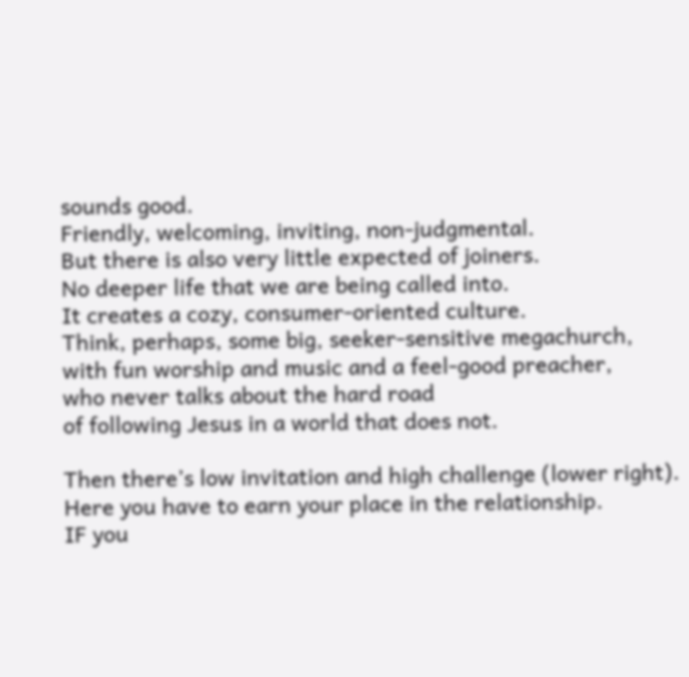sounds good.
Friendly, welcoming, inviting, non-judgmental.
But there is also very little expected of joiners.
No deeper life that we are being called into.
It creates a cozy, consumer-oriented culture.
Think, perhaps, some big, seeker-sensitive megachurch,
with fun worship and music and a feel-good preacher,
who never talks about the hard road
of following Jesus in a world that does not.

Then there’s low invitation and high challenge (lower right).
Here you have to earn your place in the relationship.
IF you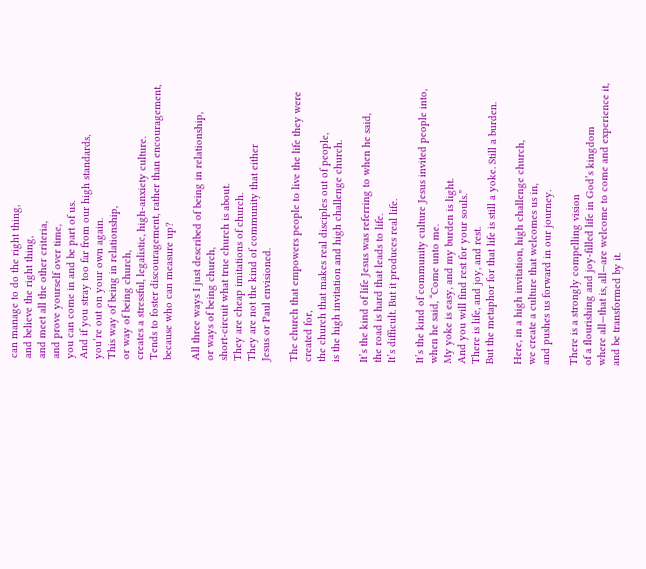can manage to do the right thing,
and believe the right thing,
and meet all the other criteria,
and prove yourself over time,
you can come in and be part of us.
And if you stray too far from our high standards,
you’re out on your own again.
This way of being in relationship,
or way of being church,
creates a stressful, legalistic, high-anxiety culture.
Tends to foster discouragement, rather than encouragement,
because who can measure up?

All three ways I just described of being in relationship,
or ways of being church,
short-circuit what true church is about.
They are cheap imitations of church.
They are not the kind of community that either
Jesus or Paul envisioned.

The church that empowers people to live the life they were created for,
the church that makes real disciples out of people,
is the high invitation and high challenge church.

It’s the kind of life Jesus was referring to when he said,
the road is hard that leads to life.
It’s difficult. But it produces real life.

It’s the kind of community culture Jesus invited people into,
when he said, “Come unto me.
My yoke is easy, and my burden is light.
And you will find rest for your souls.”
There is life, and joy, and rest.
But the metaphor for that life is still a yoke. Still a burden.

Here, in a high invitation, high challenge church,
we create a culture that welcomes us in,
and pushes us forward in our journey.

There is a strongly compelling vision
of a flourishing and joy-filled life in God’s kingdom
where all—that is, all—are welcome to come and experience it,
and be transformed by it.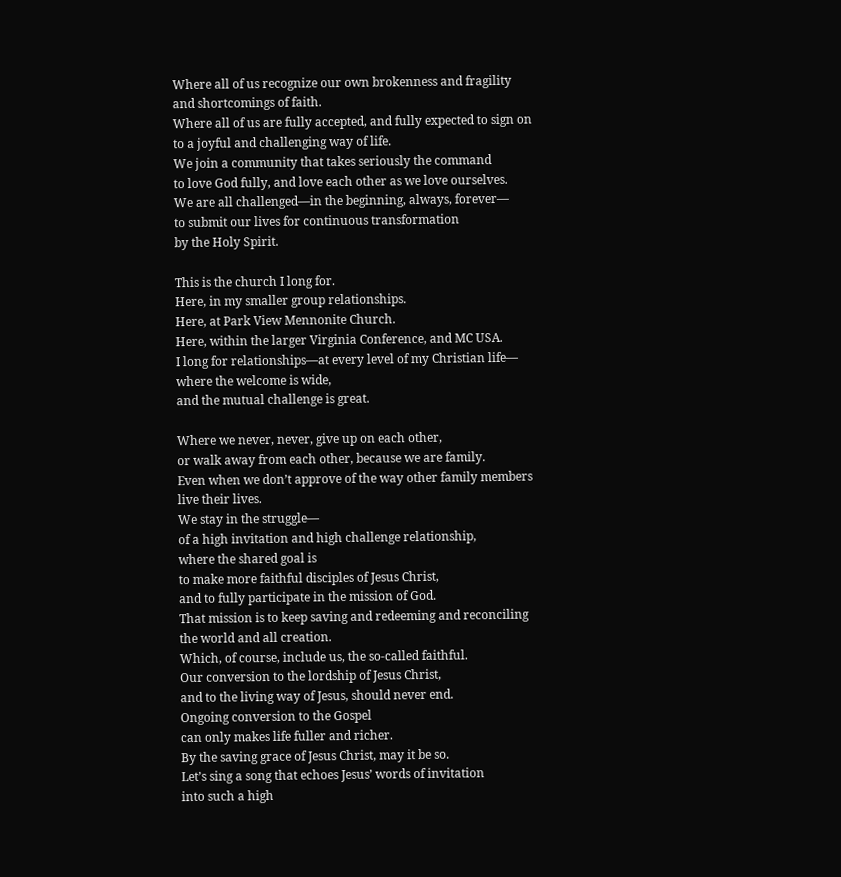Where all of us recognize our own brokenness and fragility
and shortcomings of faith.
Where all of us are fully accepted, and fully expected to sign on
to a joyful and challenging way of life.
We join a community that takes seriously the command
to love God fully, and love each other as we love ourselves.
We are all challenged—in the beginning, always, forever—
to submit our lives for continuous transformation
by the Holy Spirit.

This is the church I long for.
Here, in my smaller group relationships.
Here, at Park View Mennonite Church.
Here, within the larger Virginia Conference, and MC USA.
I long for relationships—at every level of my Christian life—
where the welcome is wide,
and the mutual challenge is great.

Where we never, never, give up on each other,
or walk away from each other, because we are family.
Even when we don’t approve of the way other family members
live their lives.
We stay in the struggle—
of a high invitation and high challenge relationship,
where the shared goal is
to make more faithful disciples of Jesus Christ,
and to fully participate in the mission of God.
That mission is to keep saving and redeeming and reconciling
the world and all creation.
Which, of course, include us, the so-called faithful.
Our conversion to the lordship of Jesus Christ,
and to the living way of Jesus, should never end.
Ongoing conversion to the Gospel
can only makes life fuller and richer.
By the saving grace of Jesus Christ, may it be so.
Let’s sing a song that echoes Jesus’ words of invitation
into such a high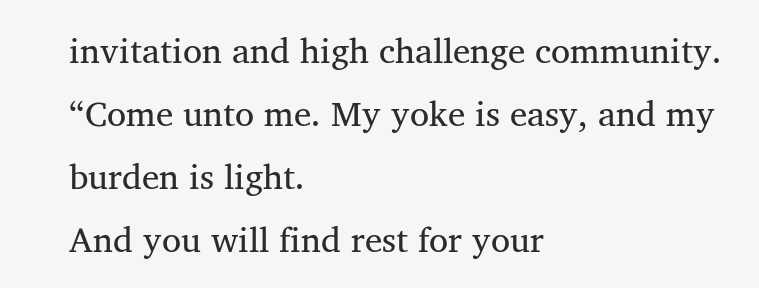invitation and high challenge community.
“Come unto me. My yoke is easy, and my burden is light.
And you will find rest for your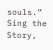souls.”
Sing the Story,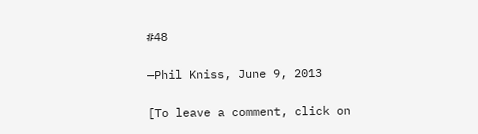#48

—Phil Kniss, June 9, 2013

[To leave a comment, click on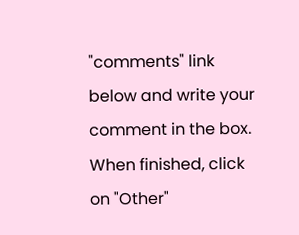"comments" link below and write your comment in the box. When finished, click on "Other"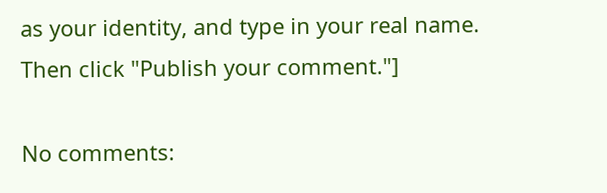as your identity, and type in your real name. Then click "Publish your comment."]

No comments: